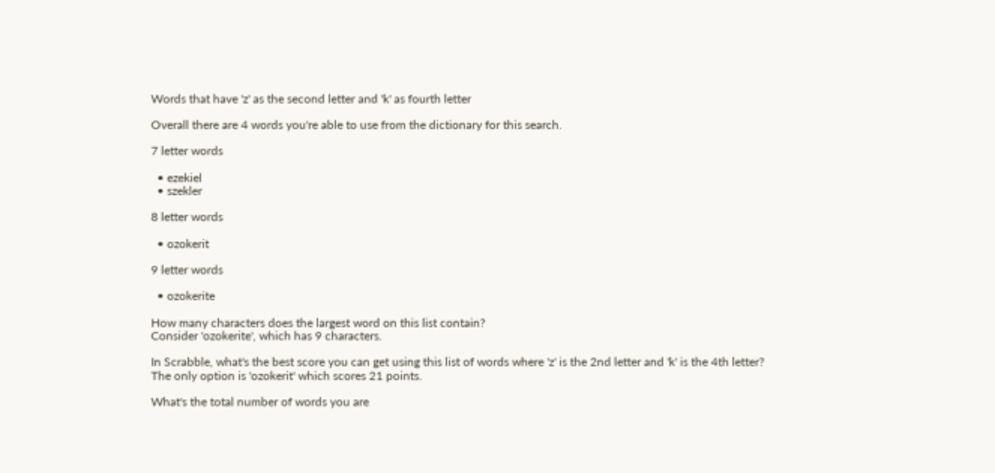Words that have 'z' as the second letter and 'k' as fourth letter

Overall there are 4 words you're able to use from the dictionary for this search.

7 letter words

  • ezekiel
  • szekler

8 letter words

  • ozokerit

9 letter words

  • ozokerite

How many characters does the largest word on this list contain?
Consider 'ozokerite', which has 9 characters.

In Scrabble, what's the best score you can get using this list of words where 'z' is the 2nd letter and 'k' is the 4th letter?
The only option is 'ozokerit' which scores 21 points.

What's the total number of words you are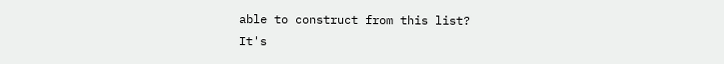able to construct from this list?
It's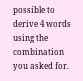possible to derive 4 words using the combination you asked for.